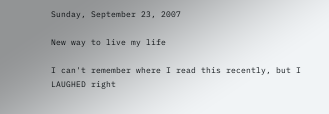Sunday, September 23, 2007

New way to live my life

I can't remember where I read this recently, but I LAUGHED right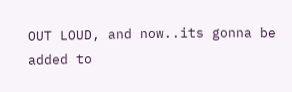OUT LOUD, and now..its gonna be added to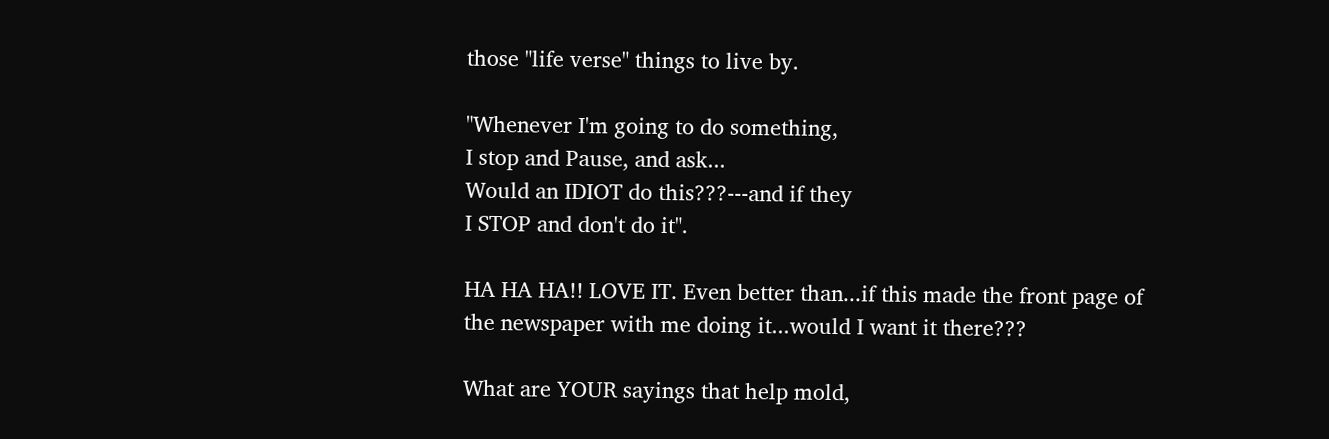those "life verse" things to live by.

"Whenever I'm going to do something,
I stop and Pause, and ask...
Would an IDIOT do this???---and if they
I STOP and don't do it".

HA HA HA!! LOVE IT. Even better than...if this made the front page of the newspaper with me doing it...would I want it there???

What are YOUR sayings that help mold,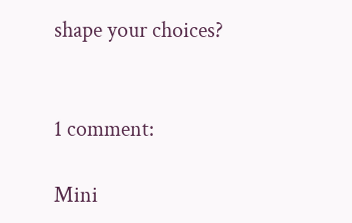shape your choices?


1 comment:

Mini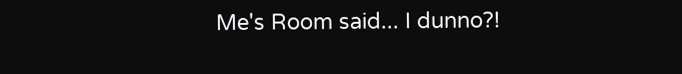Me's Room said... I dunno?!